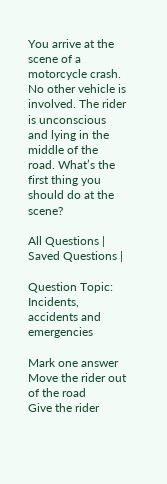You arrive at the scene of a motorcycle crash. No other vehicle is involved. The rider is unconscious and lying in the middle of the road. What’s the first thing you should do at the scene?

All Questions | Saved Questions |

Question Topic: Incidents, accidents and emergencies

Mark one answer
Move the rider out of the road
Give the rider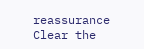reassurance
Clear the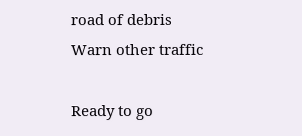road of debris
Warn other traffic

Ready to go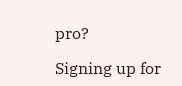pro?

Signing up for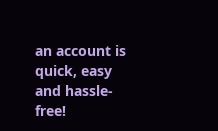an account is quick, easy and hassle-free!